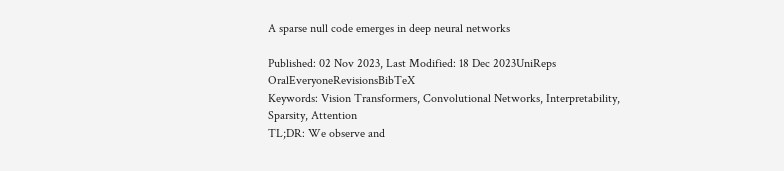A sparse null code emerges in deep neural networks

Published: 02 Nov 2023, Last Modified: 18 Dec 2023UniReps OralEveryoneRevisionsBibTeX
Keywords: Vision Transformers, Convolutional Networks, Interpretability, Sparsity, Attention
TL;DR: We observe and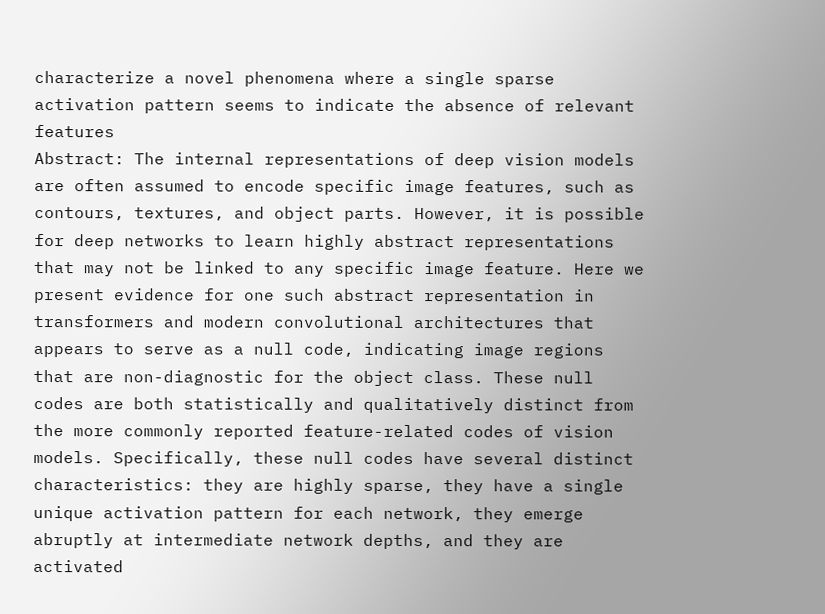characterize a novel phenomena where a single sparse activation pattern seems to indicate the absence of relevant features
Abstract: The internal representations of deep vision models are often assumed to encode specific image features, such as contours, textures, and object parts. However, it is possible for deep networks to learn highly abstract representations that may not be linked to any specific image feature. Here we present evidence for one such abstract representation in transformers and modern convolutional architectures that appears to serve as a null code, indicating image regions that are non-diagnostic for the object class. These null codes are both statistically and qualitatively distinct from the more commonly reported feature-related codes of vision models. Specifically, these null codes have several distinct characteristics: they are highly sparse, they have a single unique activation pattern for each network, they emerge abruptly at intermediate network depths, and they are activated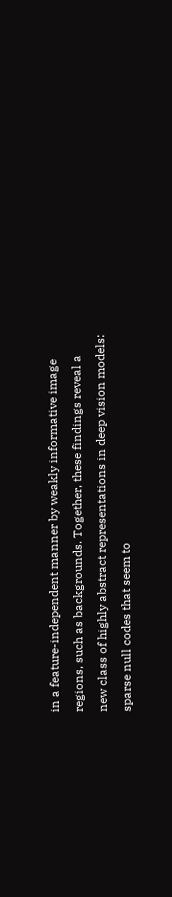in a feature-independent manner by weakly informative image regions, such as backgrounds. Together, these findings reveal a new class of highly abstract representations in deep vision models: sparse null codes that seem to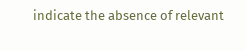indicate the absence of relevant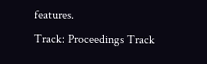features.
Track: Proceedings Track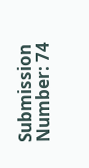Submission Number: 74